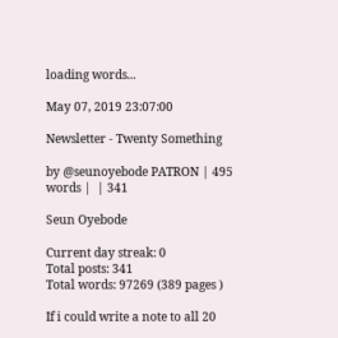loading words...

May 07, 2019 23:07:00

Newsletter - Twenty Something

by @seunoyebode PATRON | 495 words |  | 341

Seun Oyebode

Current day streak: 0
Total posts: 341
Total words: 97269 (389 pages )

If i could write a note to all 20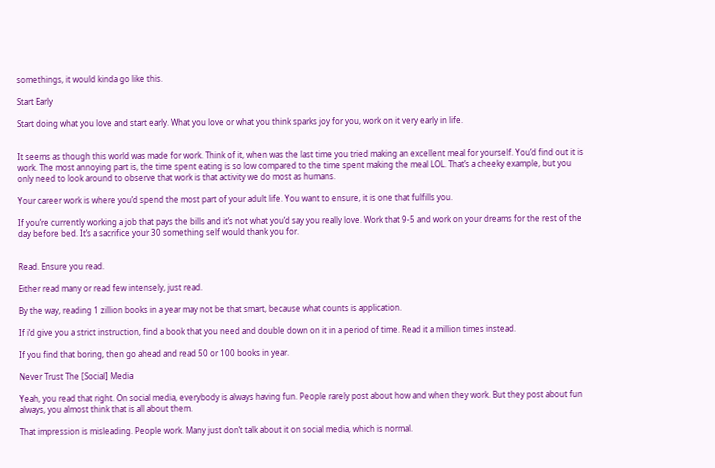somethings, it would kinda go like this.

Start Early

Start doing what you love and start early. What you love or what you think sparks joy for you, work on it very early in life.


It seems as though this world was made for work. Think of it, when was the last time you tried making an excellent meal for yourself. You’d find out it is work. The most annoying part is, the time spent eating is so low compared to the time spent making the meal LOL. That’s a cheeky example, but you only need to look around to observe that work is that activity we do most as humans.

Your career work is where you’d spend the most part of your adult life. You want to ensure, it is one that fulfills you.

If you’re currently working a job that pays the bills and it’s not what you’d say you really love. Work that 9-5 and work on your dreams for the rest of the day before bed. It’s a sacrifice your 30 something self would thank you for.


Read. Ensure you read.

Either read many or read few intensely, just read.

By the way, reading 1 zillion books in a year may not be that smart, because what counts is application.

If i’d give you a strict instruction, find a book that you need and double down on it in a period of time. Read it a million times instead.

If you find that boring, then go ahead and read 50 or 100 books in year.

Never Trust The [Social] Media

Yeah, you read that right. On social media, everybody is always having fun. People rarely post about how and when they work. But they post about fun always, you almost think that is all about them.

That impression is misleading. People work. Many just don’t talk about it on social media, which is normal.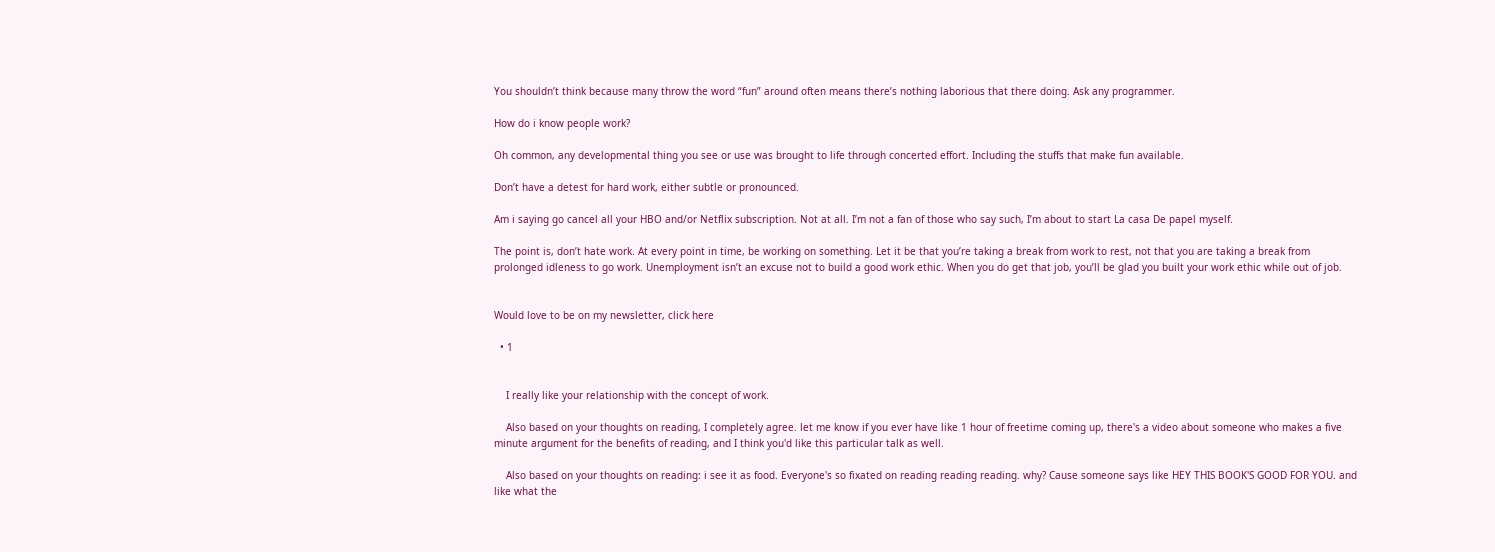You shouldn’t think because many throw the word “fun” around often means there’s nothing laborious that there doing. Ask any programmer.

How do i know people work?

Oh common, any developmental thing you see or use was brought to life through concerted effort. Including the stuffs that make fun available.

Don’t have a detest for hard work, either subtle or pronounced.

Am i saying go cancel all your HBO and/or Netflix subscription. Not at all. I’m not a fan of those who say such, I’m about to start La casa De papel myself.

The point is, don’t hate work. At every point in time, be working on something. Let it be that you’re taking a break from work to rest, not that you are taking a break from prolonged idleness to go work. Unemployment isn’t an excuse not to build a good work ethic. When you do get that job, you’ll be glad you built your work ethic while out of job.


Would love to be on my newsletter, click here

  • 1


    I really like your relationship with the concept of work.

    Also based on your thoughts on reading, I completely agree. let me know if you ever have like 1 hour of freetime coming up, there's a video about someone who makes a five minute argument for the benefits of reading, and I think you'd like this particular talk as well.

    Also based on your thoughts on reading: i see it as food. Everyone's so fixated on reading reading reading. why? Cause someone says like HEY THIS BOOK'S GOOD FOR YOU. and like what the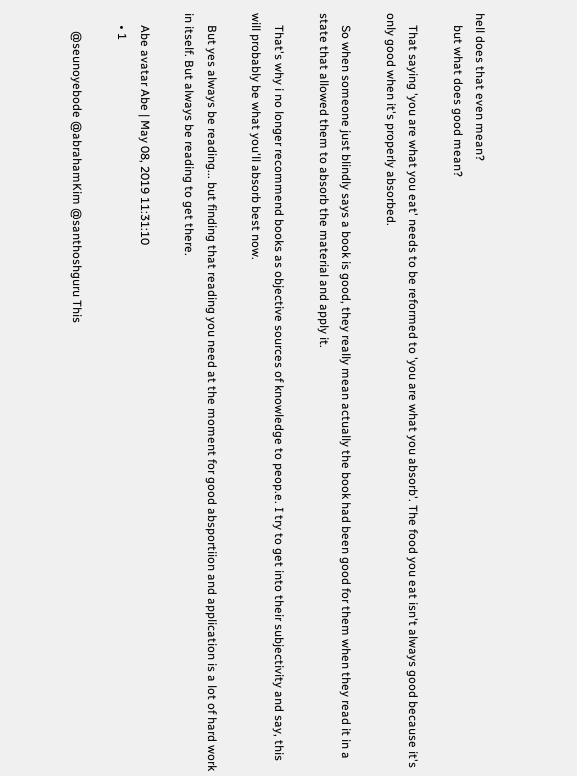hell does that even mean?
    but what does good mean?

    That saying 'you are what you eat' needs to be reformed to 'you are what you absorb'. The food you eat isn't always good because it's only good when it's properly absorbed.

    So when someone just blindly says a book is good, they really mean actually the book had been good for them when they read it in a state that allowed them to absorb the material and apply it.

    That's why i no longer recommend books as objective sources of knowledge to peop.e. I try to get into their subjectivity and say, this will probably be what you'll absorb best now.

    But yes always be reading... but finding that reading you need at the moment for good absportiion and application is a lot of hard work in itself. But always be reading to get there.

    Abe avatar Abe | May 08, 2019 11:31:10
    • 1

      @seunoyebode @abrahamKim @santhoshguru This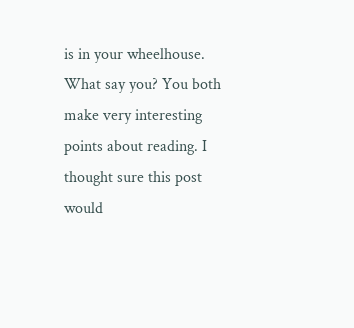is in your wheelhouse. What say you? You both make very interesting points about reading. I thought sure this post would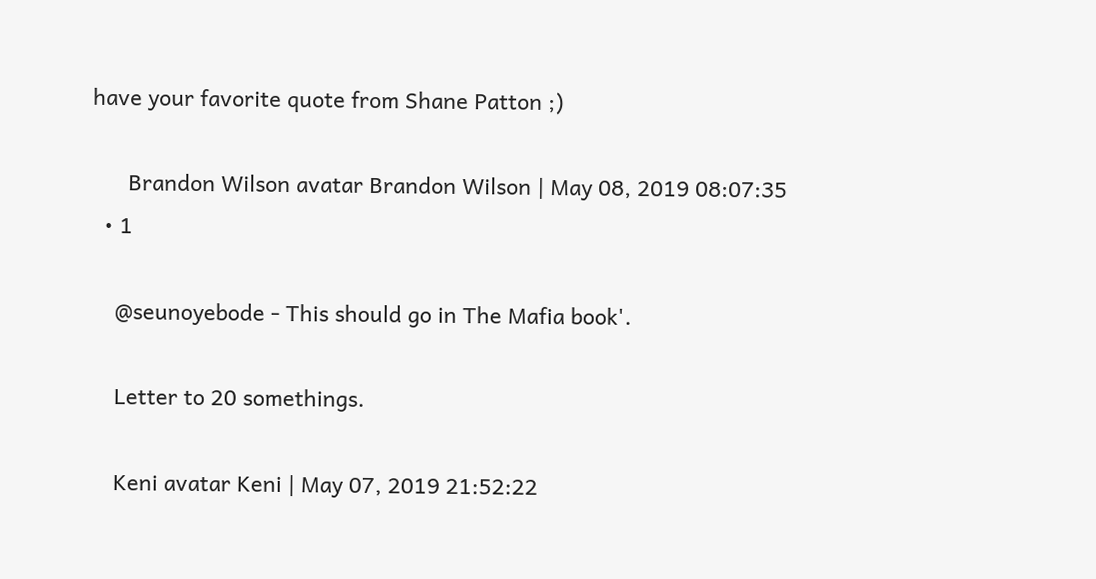have your favorite quote from Shane Patton ;)

      Brandon Wilson avatar Brandon Wilson | May 08, 2019 08:07:35
  • 1

    @seunoyebode - This should go in The Mafia book'.

    Letter to 20 somethings.

    Keni avatar Keni | May 07, 2019 21:52:22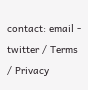contact: email - twitter / Terms / Privacy